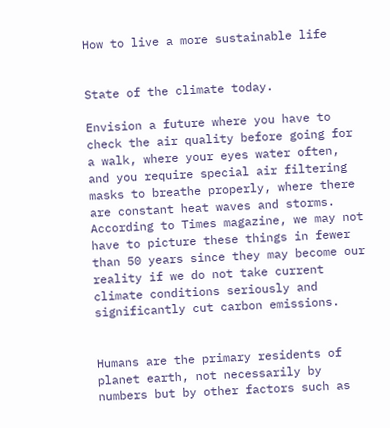How to live a more sustainable life


State of the climate today.

Envision a future where you have to check the air quality before going for a walk, where your eyes water often, and you require special air filtering masks to breathe properly, where there are constant heat waves and storms. According to Times magazine, we may not have to picture these things in fewer than 50 years since they may become our reality if we do not take current climate conditions seriously and significantly cut carbon emissions.


Humans are the primary residents of planet earth, not necessarily by numbers but by other factors such as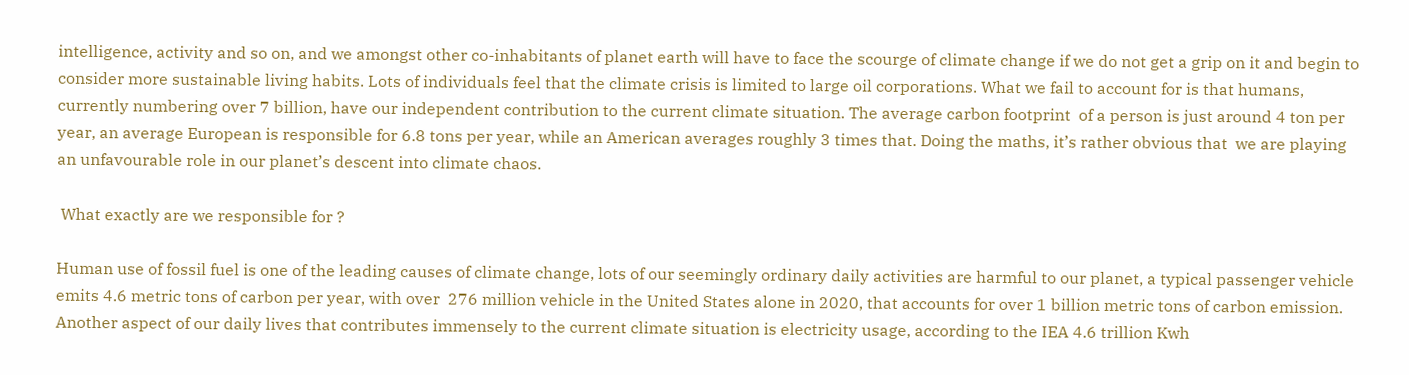intelligence, activity and so on, and we amongst other co-inhabitants of planet earth will have to face the scourge of climate change if we do not get a grip on it and begin to consider more sustainable living habits. Lots of individuals feel that the climate crisis is limited to large oil corporations. What we fail to account for is that humans, currently numbering over 7 billion, have our independent contribution to the current climate situation. The average carbon footprint  of a person is just around 4 ton per year, an average European is responsible for 6.8 tons per year, while an American averages roughly 3 times that. Doing the maths, it’s rather obvious that  we are playing an unfavourable role in our planet’s descent into climate chaos.

 What exactly are we responsible for ?

Human use of fossil fuel is one of the leading causes of climate change, lots of our seemingly ordinary daily activities are harmful to our planet, a typical passenger vehicle emits 4.6 metric tons of carbon per year, with over  276 million vehicle in the United States alone in 2020, that accounts for over 1 billion metric tons of carbon emission. Another aspect of our daily lives that contributes immensely to the current climate situation is electricity usage, according to the IEA 4.6 trillion Kwh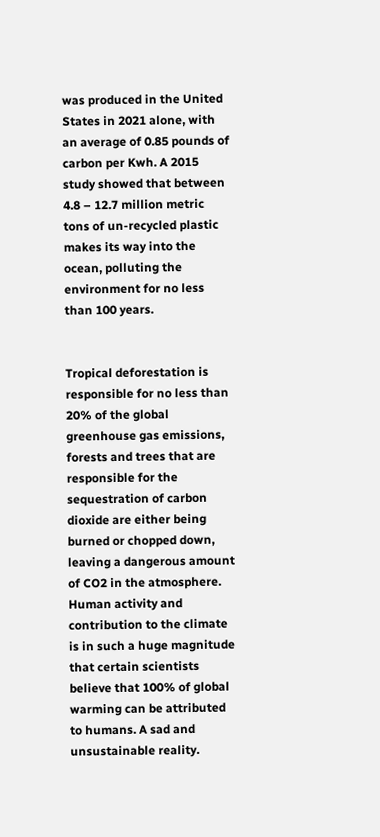was produced in the United States in 2021 alone, with an average of 0.85 pounds of carbon per Kwh. A 2015 study showed that between 4.8 – 12.7 million metric tons of un-recycled plastic makes its way into the ocean, polluting the environment for no less than 100 years.


Tropical deforestation is responsible for no less than 20% of the global greenhouse gas emissions, forests and trees that are responsible for the sequestration of carbon dioxide are either being burned or chopped down, leaving a dangerous amount of CO2 in the atmosphere. Human activity and contribution to the climate is in such a huge magnitude that certain scientists believe that 100% of global warming can be attributed to humans. A sad and unsustainable reality.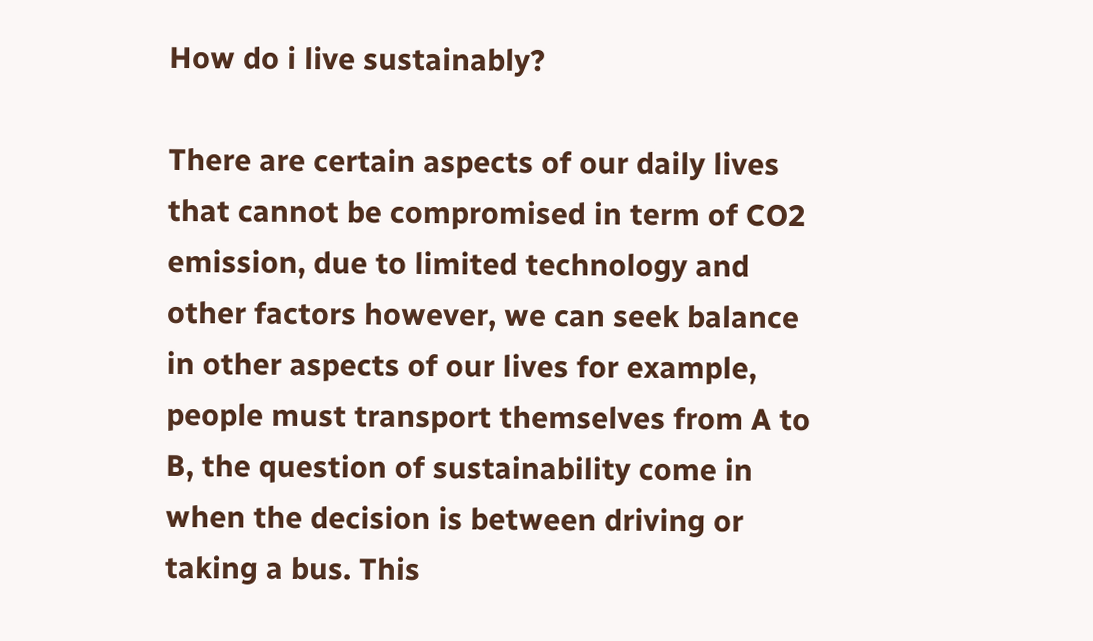How do i live sustainably?

There are certain aspects of our daily lives that cannot be compromised in term of CO2 emission, due to limited technology and other factors however, we can seek balance in other aspects of our lives for example, people must transport themselves from A to B, the question of sustainability come in when the decision is between driving or taking a bus. This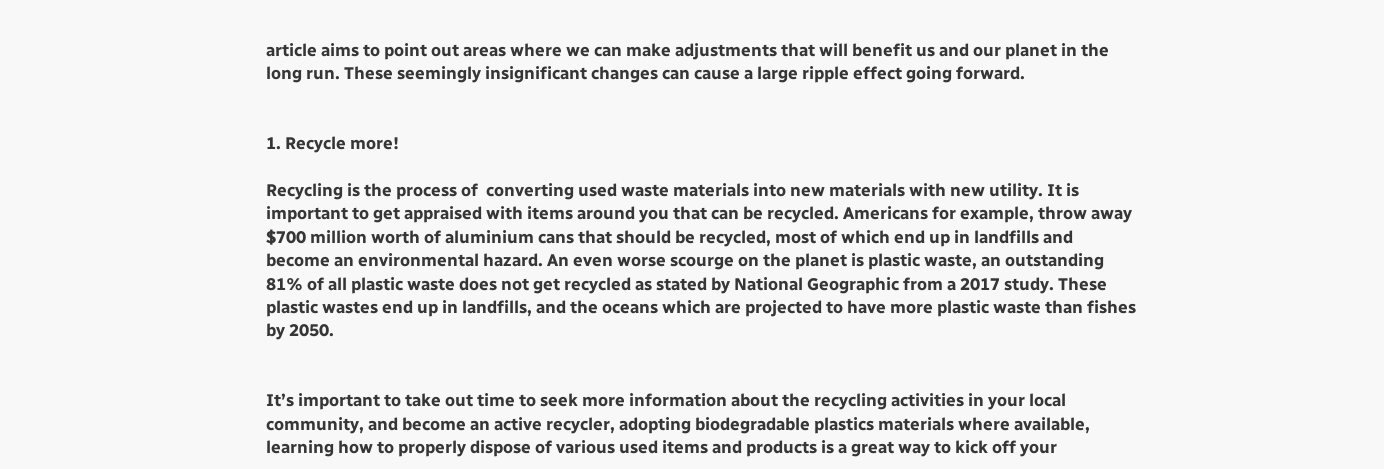article aims to point out areas where we can make adjustments that will benefit us and our planet in the long run. These seemingly insignificant changes can cause a large ripple effect going forward.


1. Recycle more!

Recycling is the process of  converting used waste materials into new materials with new utility. It is important to get appraised with items around you that can be recycled. Americans for example, throw away $700 million worth of aluminium cans that should be recycled, most of which end up in landfills and become an environmental hazard. An even worse scourge on the planet is plastic waste, an outstanding 81% of all plastic waste does not get recycled as stated by National Geographic from a 2017 study. These plastic wastes end up in landfills, and the oceans which are projected to have more plastic waste than fishes by 2050.


It’s important to take out time to seek more information about the recycling activities in your local community, and become an active recycler, adopting biodegradable plastics materials where available, learning how to properly dispose of various used items and products is a great way to kick off your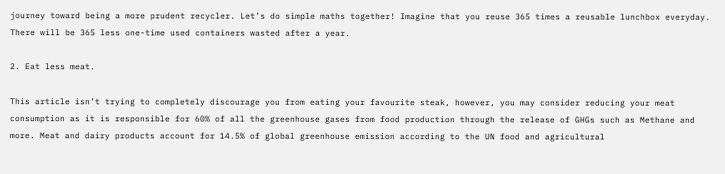journey toward being a more prudent recycler. Let’s do simple maths together! Imagine that you reuse 365 times a reusable lunchbox everyday. There will be 365 less one-time used containers wasted after a year.

2. Eat less meat.

This article isn’t trying to completely discourage you from eating your favourite steak, however, you may consider reducing your meat consumption as it is responsible for 60% of all the greenhouse gases from food production through the release of GHGs such as Methane and more. Meat and dairy products account for 14.5% of global greenhouse emission according to the UN food and agricultural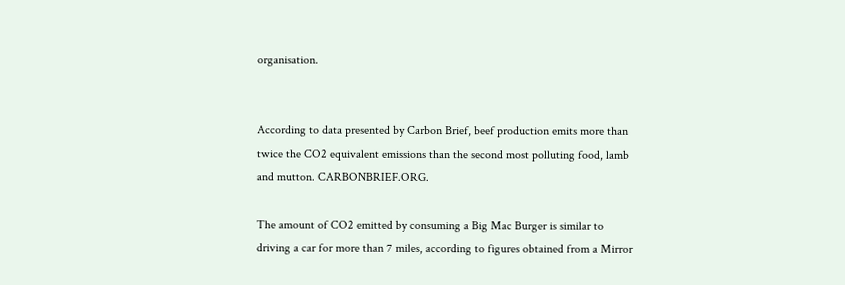organisation.


According to data presented by Carbon Brief, beef production emits more than twice the CO2 equivalent emissions than the second most polluting food, lamb and mutton. CARBONBRIEF.ORG.

The amount of CO2 emitted by consuming a Big Mac Burger is similar to driving a car for more than 7 miles, according to figures obtained from a Mirror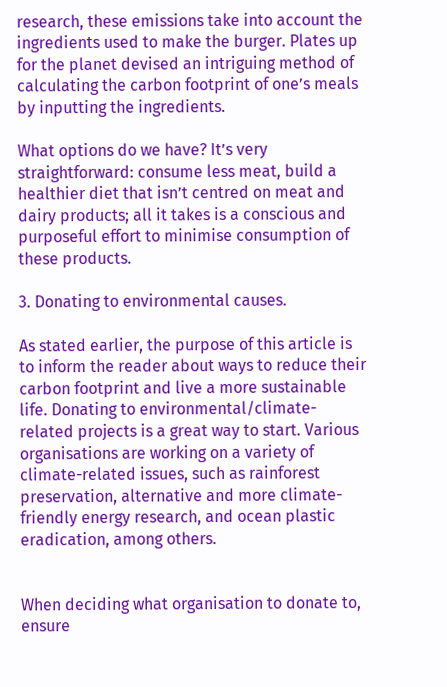research, these emissions take into account the ingredients used to make the burger. Plates up for the planet devised an intriguing method of calculating the carbon footprint of one’s meals by inputting the ingredients.

What options do we have? It’s very straightforward: consume less meat, build a healthier diet that isn’t centred on meat and dairy products; all it takes is a conscious and purposeful effort to minimise consumption of these products.

3. Donating to environmental causes.

As stated earlier, the purpose of this article is to inform the reader about ways to reduce their carbon footprint and live a more sustainable life. Donating to environmental/climate-related projects is a great way to start. Various organisations are working on a variety of climate-related issues, such as rainforest preservation, alternative and more climate-friendly energy research, and ocean plastic eradication, among others.


When deciding what organisation to donate to, ensure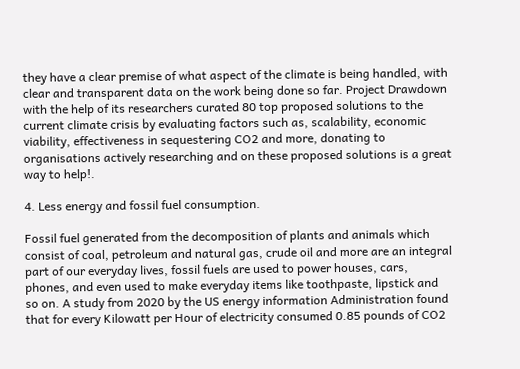they have a clear premise of what aspect of the climate is being handled, with clear and transparent data on the work being done so far. Project Drawdown with the help of its researchers curated 80 top proposed solutions to the current climate crisis by evaluating factors such as, scalability, economic viability, effectiveness in sequestering CO2 and more, donating to organisations actively researching and on these proposed solutions is a great way to help!.

4. Less energy and fossil fuel consumption.

Fossil fuel generated from the decomposition of plants and animals which consist of coal, petroleum and natural gas, crude oil and more are an integral part of our everyday lives, fossil fuels are used to power houses, cars, phones, and even used to make everyday items like toothpaste, lipstick and so on. A study from 2020 by the US energy information Administration found that for every Kilowatt per Hour of electricity consumed 0.85 pounds of CO2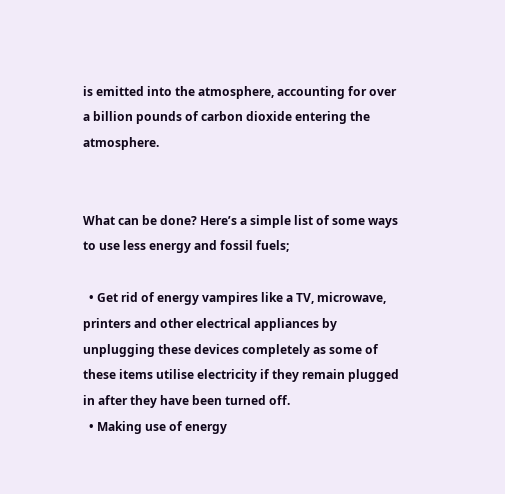is emitted into the atmosphere, accounting for over a billion pounds of carbon dioxide entering the atmosphere.


What can be done? Here’s a simple list of some ways to use less energy and fossil fuels;

  • Get rid of energy vampires like a TV, microwave, printers and other electrical appliances by unplugging these devices completely as some of these items utilise electricity if they remain plugged in after they have been turned off.
  • Making use of energy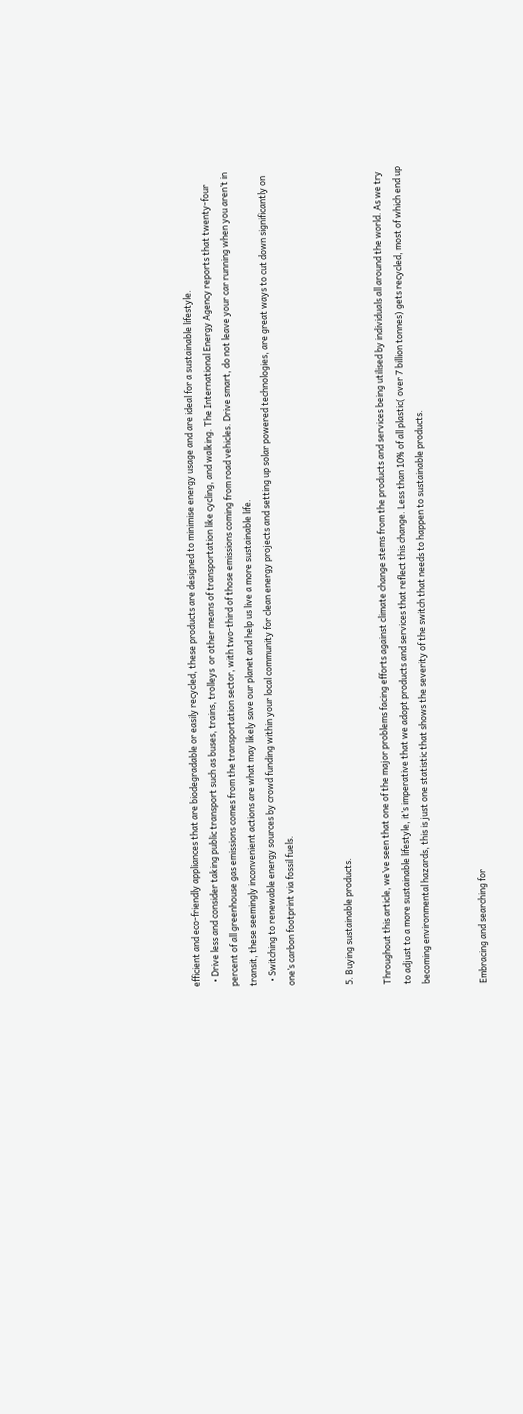efficient and eco-friendly appliances that are biodegradable or easily recycled, these products are designed to minimise energy usage and are ideal for a sustainable lifestyle.
  • Drive less and consider taking public transport such as buses, trains, trolleys  or other means of transportation like cycling, and walking. The International Energy Agency reports that twenty-four percent of all greenhouse gas emissions comes from the transportation sector, with two-third of those emissions coming from road vehicles. Drive smart, do not leave your car running when you aren’t in transit, these seemingly inconvenient actions are what may likely save our planet and help us live a more sustainable life.
  • Switching to renewable energy sources by crowd funding within your local community for clean energy projects and setting up solar powered technologies, are great ways to cut down significantly on one’s carbon footprint via fossil fuels.


5. Buying sustainable products.

Throughout this article, we’ve seen that one of the major problems facing efforts against climate change stems from the products and services being utilised by individuals all around the world. As we try to adjust to a more sustainable lifestyle, it’s imperative that we adopt products and services that reflect this change. Less than 10% of all plastic( over 7 billion tonnes) gets recycled, most of which end up becoming environmental hazards, this is just one statistic that shows the severity of the switch that needs to happen to sustainable products.


Embracing and searching for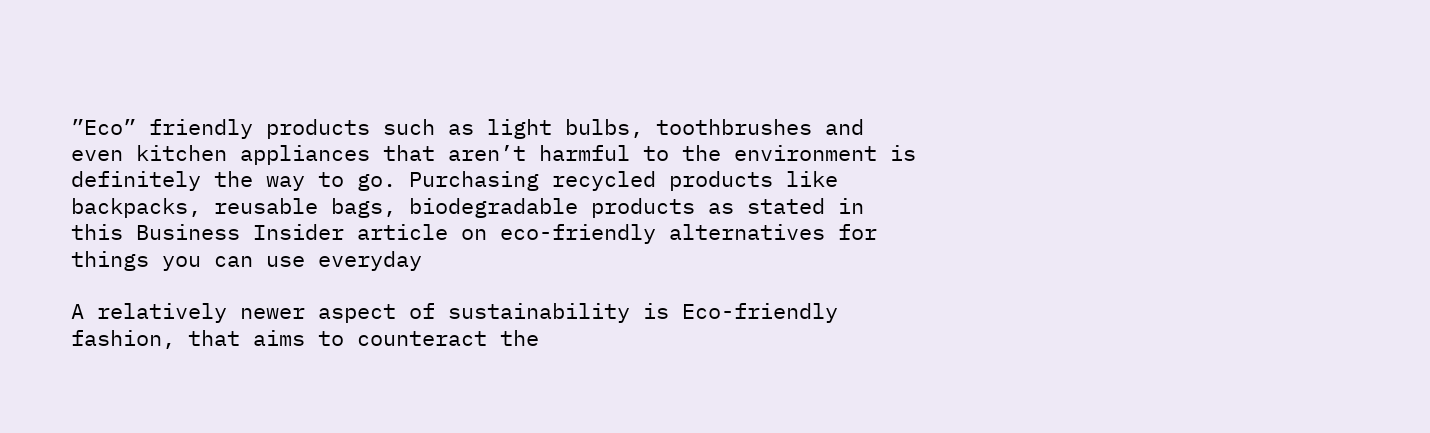”Eco” friendly products such as light bulbs, toothbrushes and even kitchen appliances that aren’t harmful to the environment is definitely the way to go. Purchasing recycled products like backpacks, reusable bags, biodegradable products as stated in this Business Insider article on eco-friendly alternatives for things you can use everyday

A relatively newer aspect of sustainability is Eco-friendly fashion, that aims to counteract the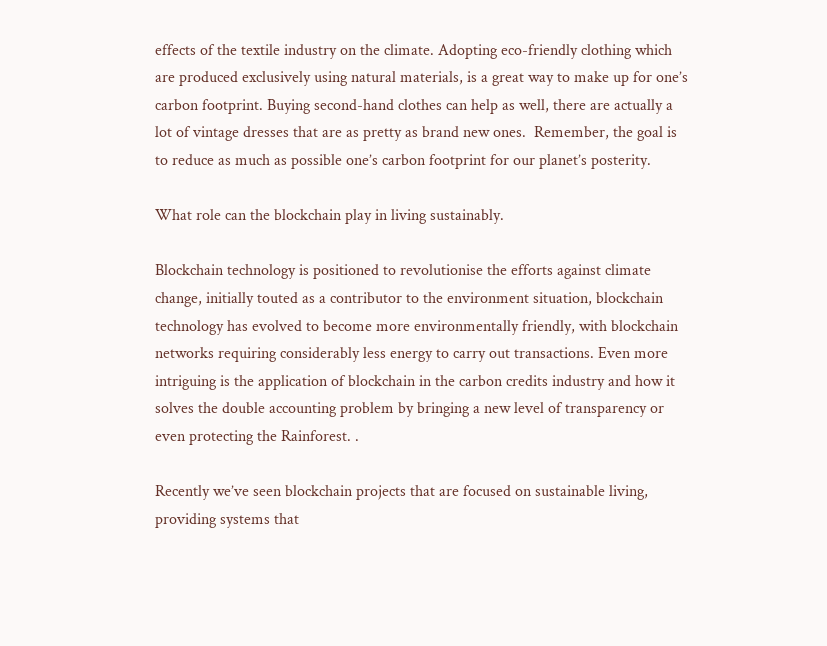effects of the textile industry on the climate. Adopting eco-friendly clothing which are produced exclusively using natural materials, is a great way to make up for one’s carbon footprint. Buying second-hand clothes can help as well, there are actually a lot of vintage dresses that are as pretty as brand new ones.  Remember, the goal is to reduce as much as possible one’s carbon footprint for our planet’s posterity.

What role can the blockchain play in living sustainably.

Blockchain technology is positioned to revolutionise the efforts against climate change, initially touted as a contributor to the environment situation, blockchain technology has evolved to become more environmentally friendly, with blockchain networks requiring considerably less energy to carry out transactions. Even more intriguing is the application of blockchain in the carbon credits industry and how it solves the double accounting problem by bringing a new level of transparency or even protecting the Rainforest. .

Recently we’ve seen blockchain projects that are focused on sustainable living,  providing systems that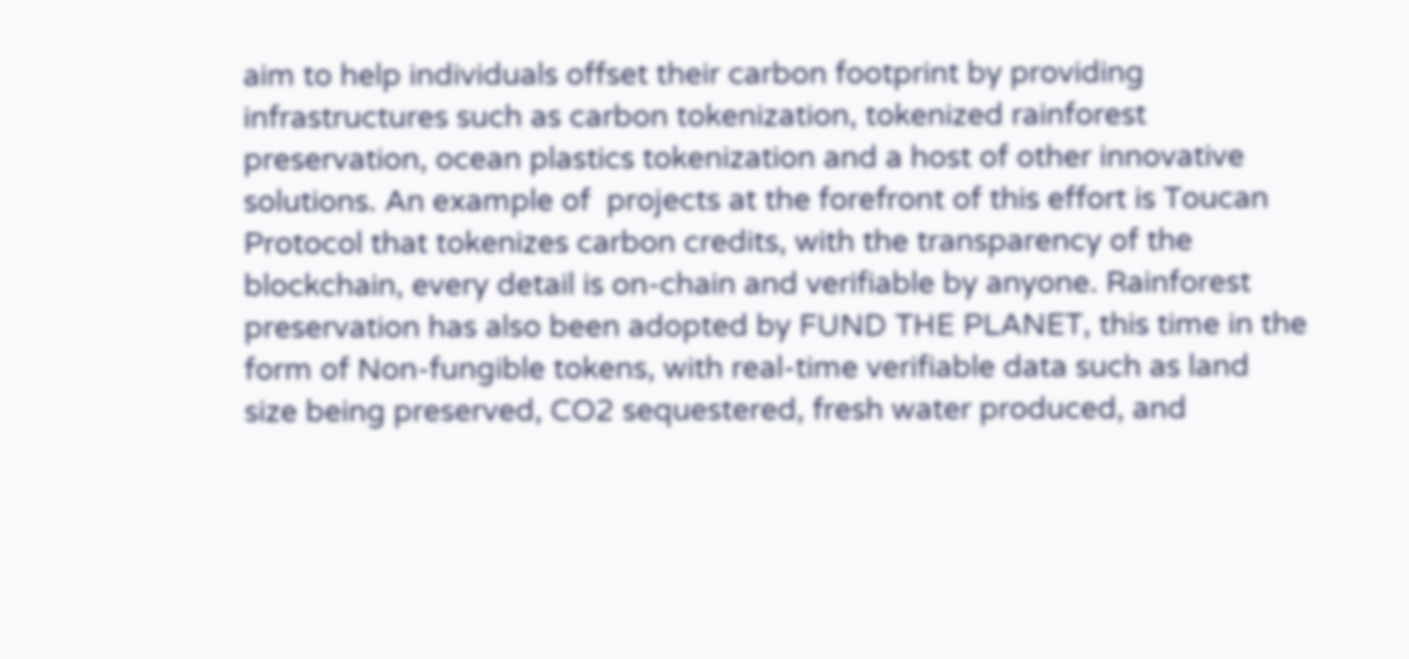aim to help individuals offset their carbon footprint by providing infrastructures such as carbon tokenization, tokenized rainforest preservation, ocean plastics tokenization and a host of other innovative solutions. An example of  projects at the forefront of this effort is Toucan Protocol that tokenizes carbon credits, with the transparency of the blockchain, every detail is on-chain and verifiable by anyone. Rainforest preservation has also been adopted by FUND THE PLANET, this time in the form of Non-fungible tokens, with real-time verifiable data such as land size being preserved, CO2 sequestered, fresh water produced, and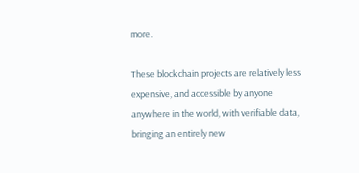more.

These blockchain projects are relatively less expensive, and accessible by anyone anywhere in the world, with verifiable data, bringing an entirely new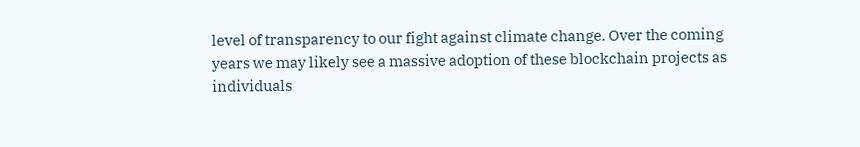level of transparency to our fight against climate change. Over the coming years we may likely see a massive adoption of these blockchain projects as individuals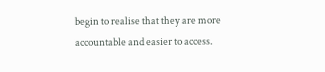begin to realise that they are more accountable and easier to access.